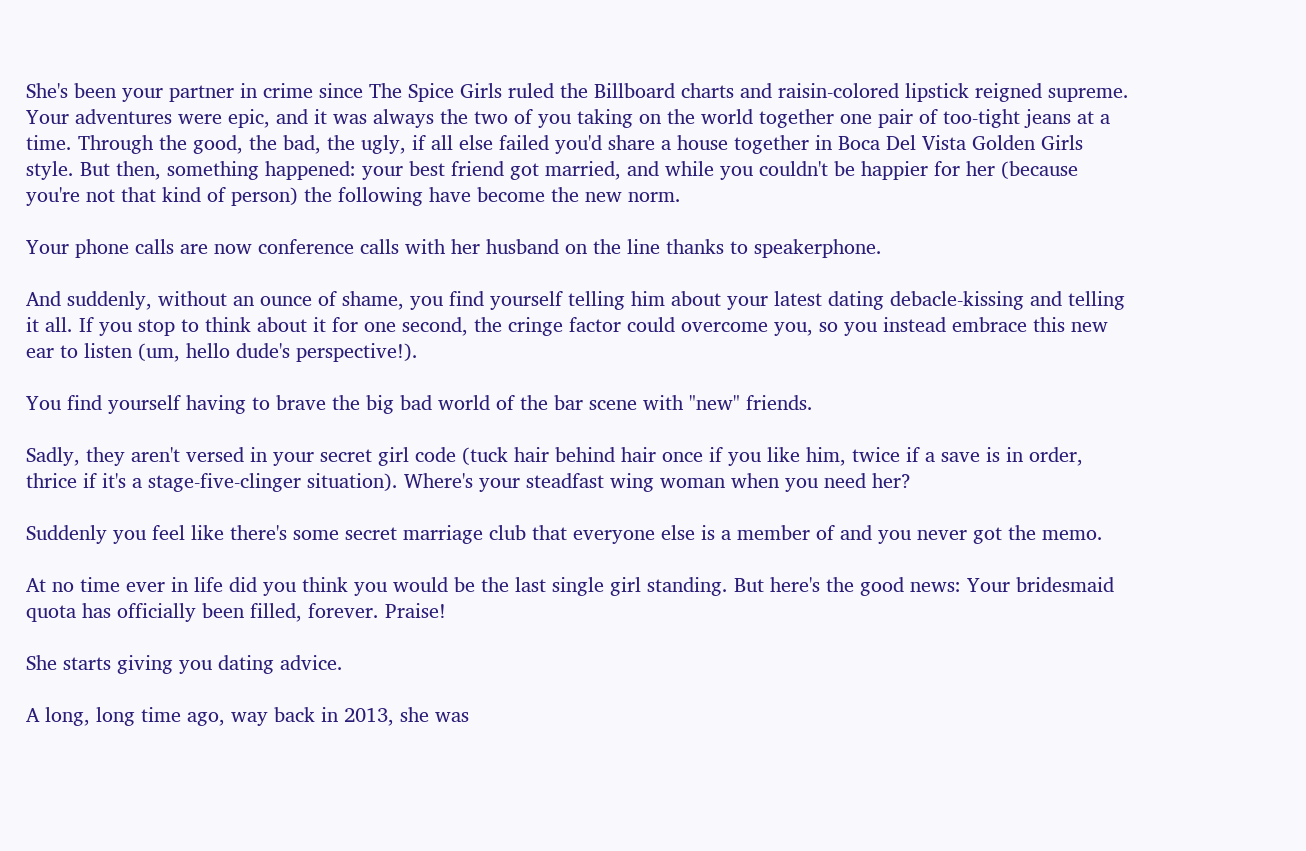She's been your partner in crime since The Spice Girls ruled the Billboard charts and raisin-colored lipstick reigned supreme. Your adventures were epic, and it was always the two of you taking on the world together one pair of too-tight jeans at a time. Through the good, the bad, the ugly, if all else failed you'd share a house together in Boca Del Vista Golden Girls style. But then, something happened: your best friend got married, and while you couldn't be happier for her (because you're not that kind of person) the following have become the new norm.

Your phone calls are now conference calls with her husband on the line thanks to speakerphone.

And suddenly, without an ounce of shame, you find yourself telling him about your latest dating debacle-kissing and telling it all. If you stop to think about it for one second, the cringe factor could overcome you, so you instead embrace this new ear to listen (um, hello dude's perspective!).

You find yourself having to brave the big bad world of the bar scene with "new" friends.

Sadly, they aren't versed in your secret girl code (tuck hair behind hair once if you like him, twice if a save is in order, thrice if it's a stage-five-clinger situation). Where's your steadfast wing woman when you need her?

Suddenly you feel like there's some secret marriage club that everyone else is a member of and you never got the memo.

At no time ever in life did you think you would be the last single girl standing. But here's the good news: Your bridesmaid quota has officially been filled, forever. Praise!

She starts giving you dating advice.

A long, long time ago, way back in 2013, she was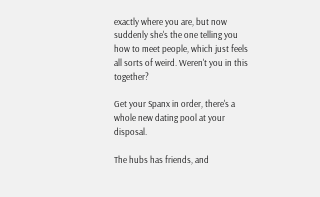exactly where you are, but now suddenly she's the one telling you how to meet people, which just feels all sorts of weird. Weren't you in this together?

Get your Spanx in order, there's a whole new dating pool at your disposal.

The hubs has friends, and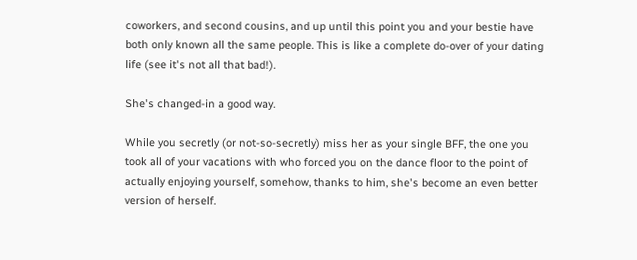coworkers, and second cousins, and up until this point you and your bestie have both only known all the same people. This is like a complete do-over of your dating life (see it's not all that bad!).

She's changed-in a good way.

While you secretly (or not-so-secretly) miss her as your single BFF, the one you took all of your vacations with who forced you on the dance floor to the point of actually enjoying yourself, somehow, thanks to him, she's become an even better version of herself.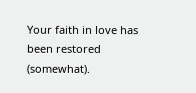Your faith in love has been restored (somewhat).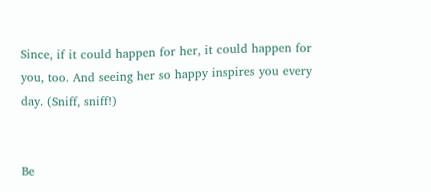Since, if it could happen for her, it could happen for you, too. And seeing her so happy inspires you every day. (Sniff, sniff!)


Be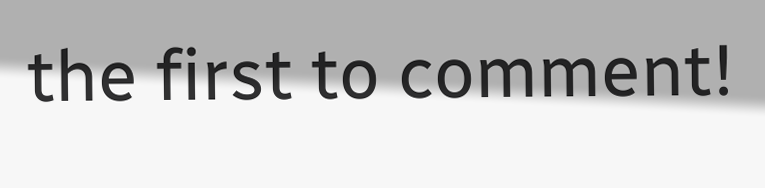the first to comment!